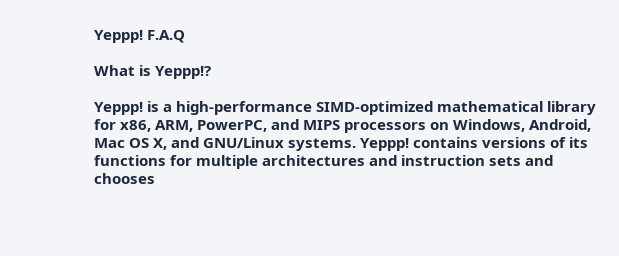Yeppp! F.A.Q

What is Yeppp!?

Yeppp! is a high-performance SIMD-optimized mathematical library for x86, ARM, PowerPC, and MIPS processors on Windows, Android, Mac OS X, and GNU/Linux systems. Yeppp! contains versions of its functions for multiple architectures and instruction sets and chooses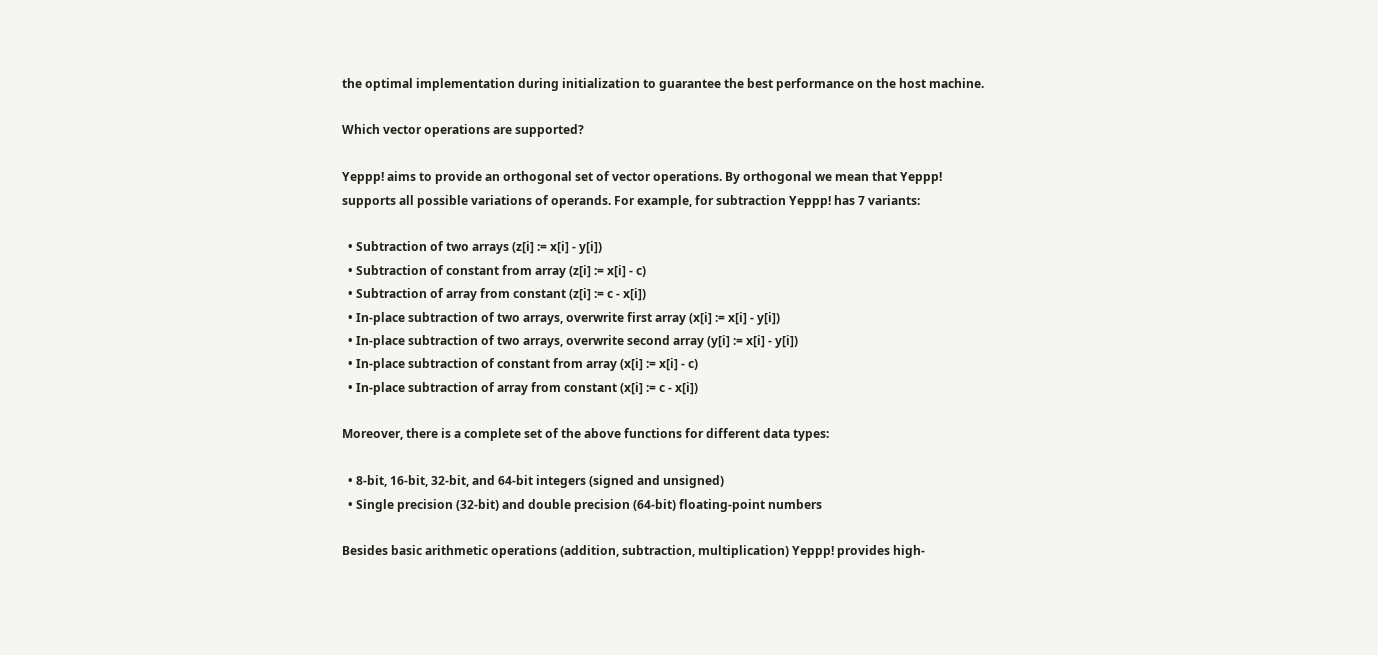the optimal implementation during initialization to guarantee the best performance on the host machine.

Which vector operations are supported?

Yeppp! aims to provide an orthogonal set of vector operations. By orthogonal we mean that Yeppp! supports all possible variations of operands. For example, for subtraction Yeppp! has 7 variants:

  • Subtraction of two arrays (z[i] := x[i] - y[i])
  • Subtraction of constant from array (z[i] := x[i] - c)
  • Subtraction of array from constant (z[i] := c - x[i])
  • In-place subtraction of two arrays, overwrite first array (x[i] := x[i] - y[i])
  • In-place subtraction of two arrays, overwrite second array (y[i] := x[i] - y[i])
  • In-place subtraction of constant from array (x[i] := x[i] - c)
  • In-place subtraction of array from constant (x[i] := c - x[i])

Moreover, there is a complete set of the above functions for different data types:

  • 8-bit, 16-bit, 32-bit, and 64-bit integers (signed and unsigned)
  • Single precision (32-bit) and double precision (64-bit) floating-point numbers

Besides basic arithmetic operations (addition, subtraction, multiplication) Yeppp! provides high-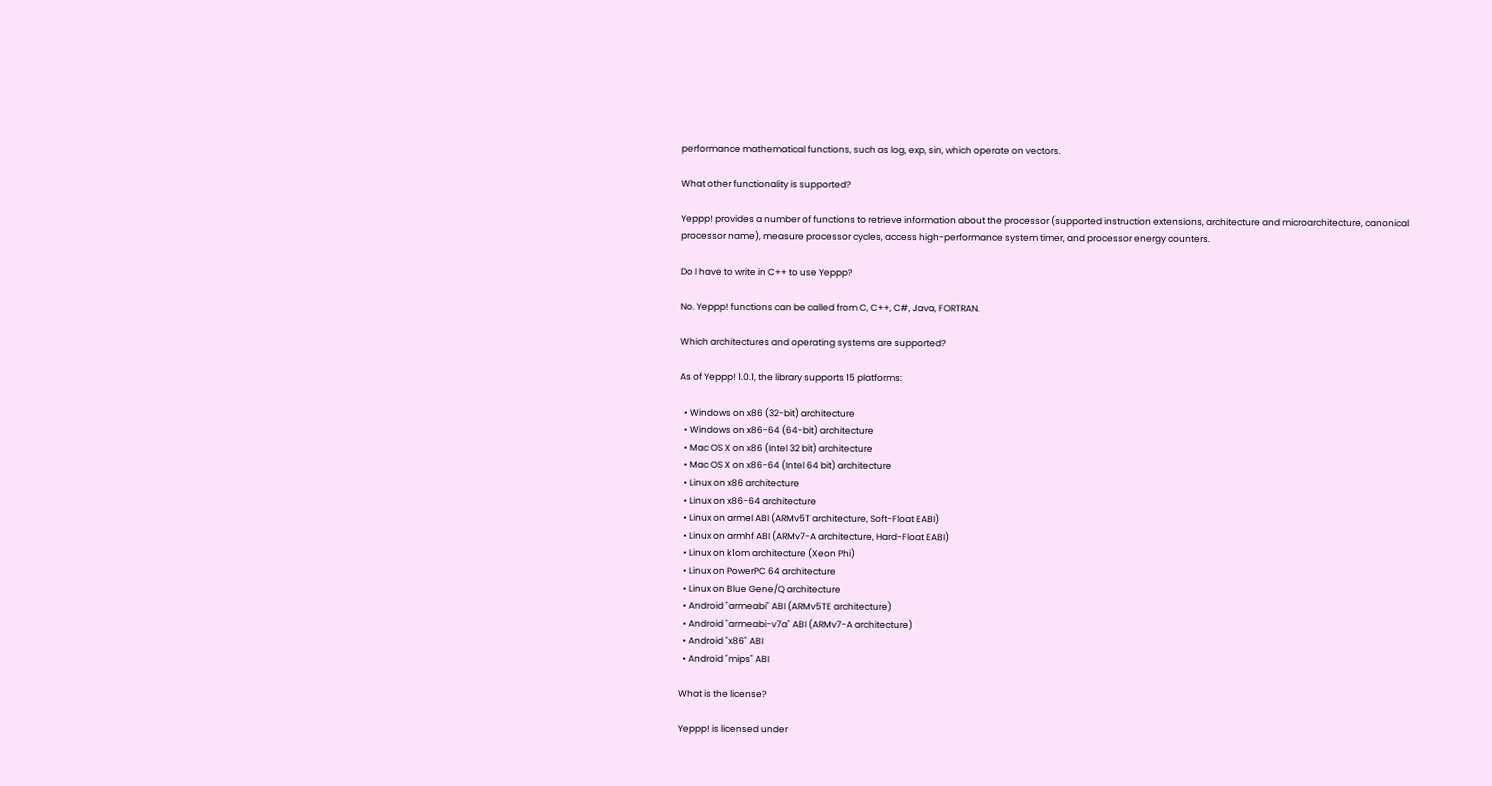performance mathematical functions, such as log, exp, sin, which operate on vectors.

What other functionality is supported?

Yeppp! provides a number of functions to retrieve information about the processor (supported instruction extensions, architecture and microarchitecture, canonical processor name), measure processor cycles, access high-performance system timer, and processor energy counters.

Do I have to write in C++ to use Yeppp?

No. Yeppp! functions can be called from C, C++, C#, Java, FORTRAN.

Which architectures and operating systems are supported?

As of Yeppp! 1.0.1, the library supports 15 platforms:

  • Windows on x86 (32-bit) architecture
  • Windows on x86-64 (64-bit) architecture
  • Mac OS X on x86 (Intel 32 bit) architecture
  • Mac OS X on x86-64 (Intel 64 bit) architecture
  • Linux on x86 architecture
  • Linux on x86-64 architecture
  • Linux on armel ABI (ARMv5T architecture, Soft-Float EABI)
  • Linux on armhf ABI (ARMv7-A architecture, Hard-Float EABI)
  • Linux on k1om architecture (Xeon Phi)
  • Linux on PowerPC 64 architecture
  • Linux on Blue Gene/Q architecture
  • Android "armeabi" ABI (ARMv5TE architecture)
  • Android "armeabi-v7a" ABI (ARMv7-A architecture)
  • Android "x86" ABI
  • Android "mips" ABI

What is the license?

Yeppp! is licensed under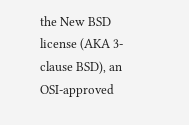the New BSD license (AKA 3-clause BSD), an OSI-approved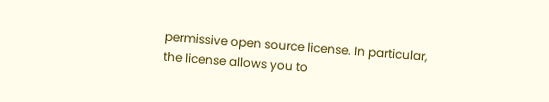permissive open source license. In particular, the license allows you to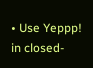• Use Yeppp! in closed-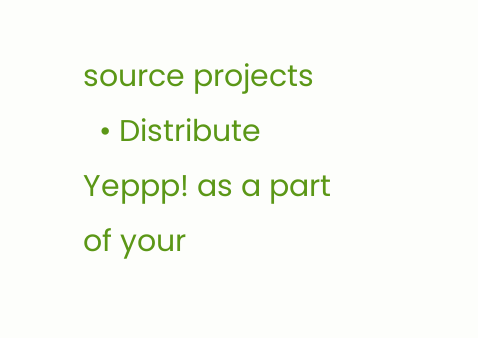source projects
  • Distribute Yeppp! as a part of your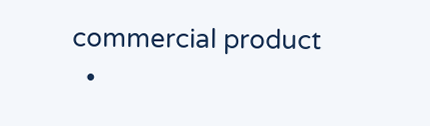commercial product
  •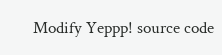Modify Yeppp! source code